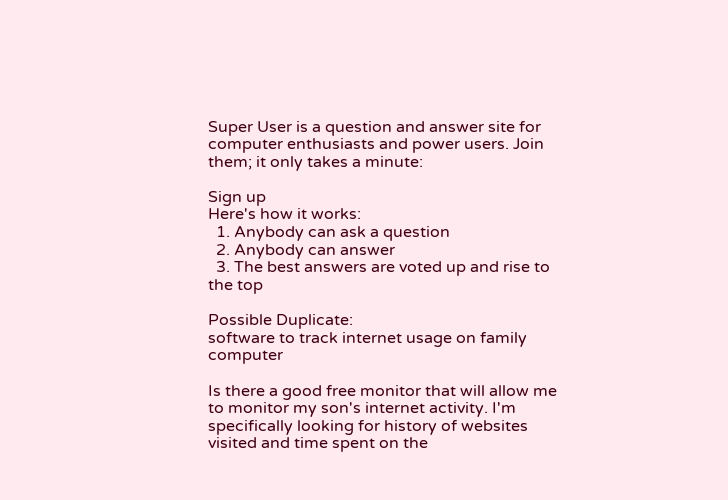Super User is a question and answer site for computer enthusiasts and power users. Join them; it only takes a minute:

Sign up
Here's how it works:
  1. Anybody can ask a question
  2. Anybody can answer
  3. The best answers are voted up and rise to the top

Possible Duplicate:
software to track internet usage on family computer

Is there a good free monitor that will allow me to monitor my son's internet activity. I'm specifically looking for history of websites visited and time spent on the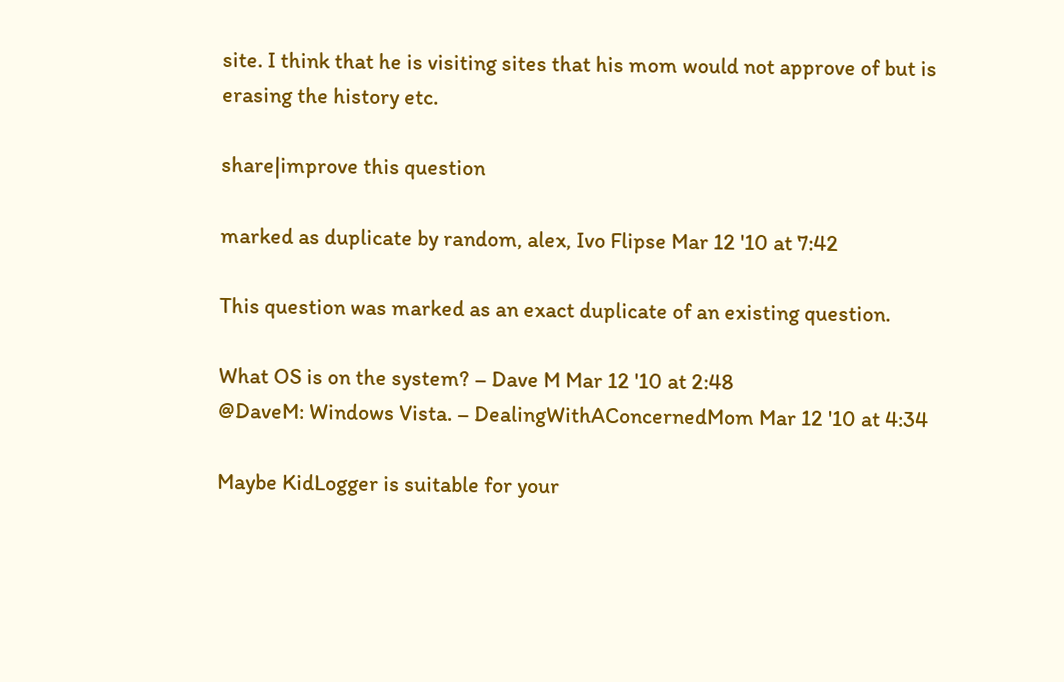site. I think that he is visiting sites that his mom would not approve of but is erasing the history etc.

share|improve this question

marked as duplicate by random, alex, Ivo Flipse Mar 12 '10 at 7:42

This question was marked as an exact duplicate of an existing question.

What OS is on the system? – Dave M Mar 12 '10 at 2:48
@DaveM: Windows Vista. – DealingWithAConcernedMom Mar 12 '10 at 4:34

Maybe KidLogger is suitable for your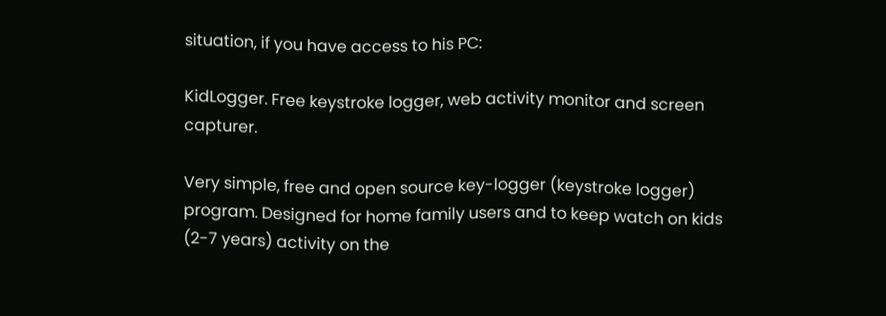situation, if you have access to his PC:

KidLogger. Free keystroke logger, web activity monitor and screen capturer.

Very simple, free and open source key-logger (keystroke logger) program. Designed for home family users and to keep watch on kids (2-7 years) activity on the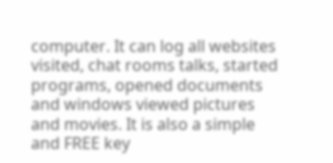computer. It can log all websites visited, chat rooms talks, started programs, opened documents and windows viewed pictures and movies. It is also a simple and FREE key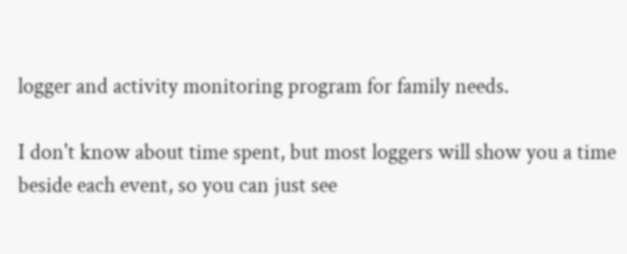logger and activity monitoring program for family needs.

I don't know about time spent, but most loggers will show you a time beside each event, so you can just see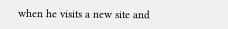when he visits a new site and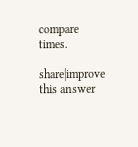compare times.

share|improve this answer